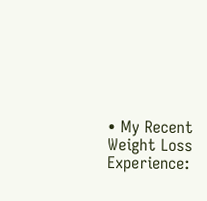• My Recent Weight Loss Experience: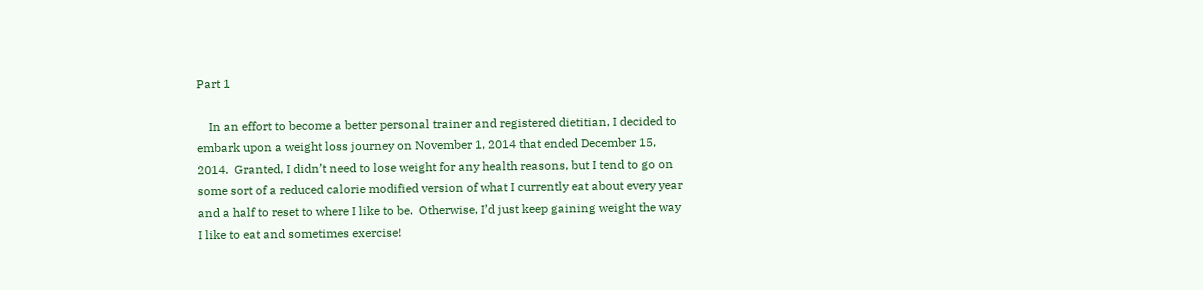Part 1

    In an effort to become a better personal trainer and registered dietitian, I decided to embark upon a weight loss journey on November 1, 2014 that ended December 15, 2014.  Granted, I didn’t need to lose weight for any health reasons, but I tend to go on some sort of a reduced calorie modified version of what I currently eat about every year and a half to reset to where I like to be.  Otherwise, I’d just keep gaining weight the way I like to eat and sometimes exercise!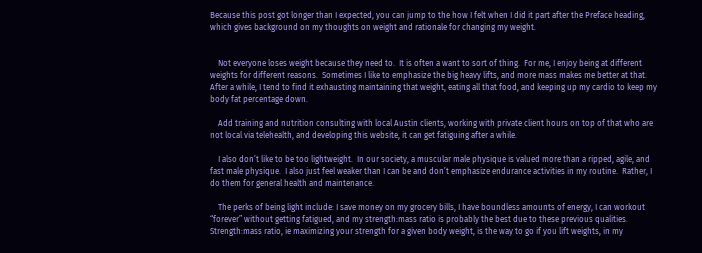Because this post got longer than I expected, you can jump to the how I felt when I did it part after the Preface heading, which gives background on my thoughts on weight and rationale for changing my weight.


    Not everyone loses weight because they need to.  It is often a want to sort of thing.  For me, I enjoy being at different weights for different reasons.  Sometimes I like to emphasize the big heavy lifts, and more mass makes me better at that.  After a while, I tend to find it exhausting maintaining that weight, eating all that food, and keeping up my cardio to keep my body fat percentage down.

    Add training and nutrition consulting with local Austin clients, working with private client hours on top of that who are not local via telehealth, and developing this website, it can get fatiguing after a while.

    I also don’t like to be too lightweight.  In our society, a muscular male physique is valued more than a ripped, agile, and fast male physique.  I also just feel weaker than I can be and don’t emphasize endurance activities in my routine.  Rather, I do them for general health and maintenance.

    The perks of being light include: I save money on my grocery bills, I have boundless amounts of energy, I can workout “forever” without getting fatigued, and my strength:mass ratio is probably the best due to these previous qualities.  Strength:mass ratio, ie maximizing your strength for a given body weight, is the way to go if you lift weights, in my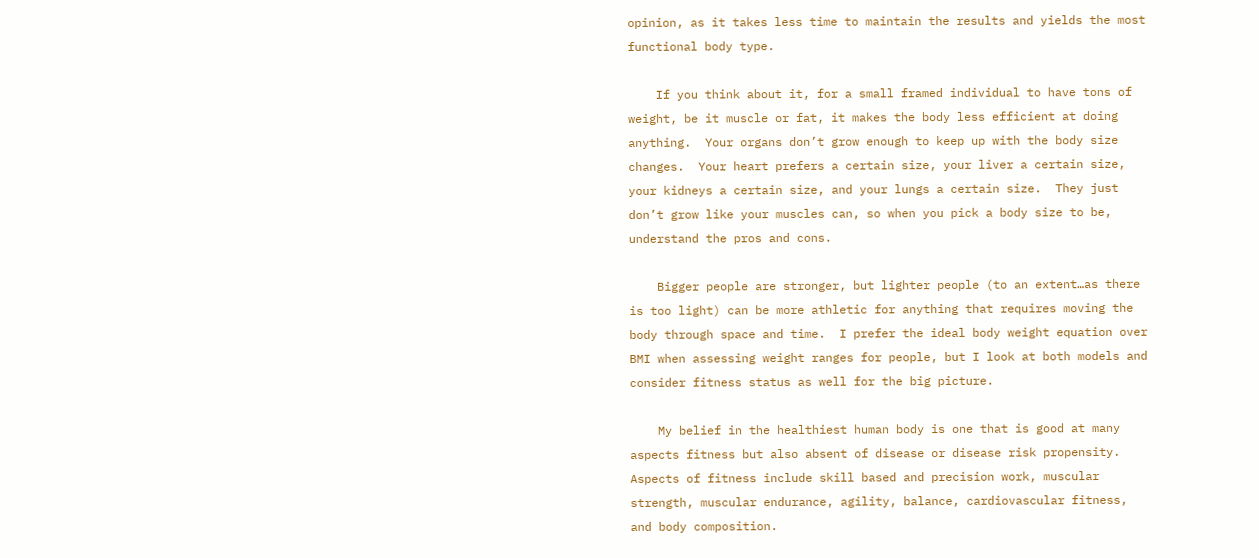opinion, as it takes less time to maintain the results and yields the most functional body type.

    If you think about it, for a small framed individual to have tons of weight, be it muscle or fat, it makes the body less efficient at doing anything.  Your organs don’t grow enough to keep up with the body size changes.  Your heart prefers a certain size, your liver a certain size, your kidneys a certain size, and your lungs a certain size.  They just don’t grow like your muscles can, so when you pick a body size to be, understand the pros and cons.

    Bigger people are stronger, but lighter people (to an extent…as there is too light) can be more athletic for anything that requires moving the body through space and time.  I prefer the ideal body weight equation over BMI when assessing weight ranges for people, but I look at both models and consider fitness status as well for the big picture.

    My belief in the healthiest human body is one that is good at many aspects fitness but also absent of disease or disease risk propensity.  Aspects of fitness include skill based and precision work, muscular strength, muscular endurance, agility, balance, cardiovascular fitness, and body composition.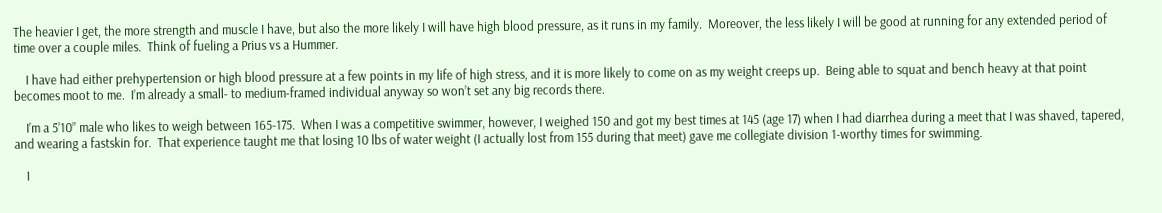The heavier I get, the more strength and muscle I have, but also the more likely I will have high blood pressure, as it runs in my family.  Moreover, the less likely I will be good at running for any extended period of time over a couple miles.  Think of fueling a Prius vs a Hummer.

    I have had either prehypertension or high blood pressure at a few points in my life of high stress, and it is more likely to come on as my weight creeps up.  Being able to squat and bench heavy at that point becomes moot to me.  I’m already a small- to medium-framed individual anyway so won’t set any big records there.

    I’m a 5’10” male who likes to weigh between 165-175.  When I was a competitive swimmer, however, I weighed 150 and got my best times at 145 (age 17) when I had diarrhea during a meet that I was shaved, tapered, and wearing a fastskin for.  That experience taught me that losing 10 lbs of water weight (I actually lost from 155 during that meet) gave me collegiate division 1-worthy times for swimming.

    I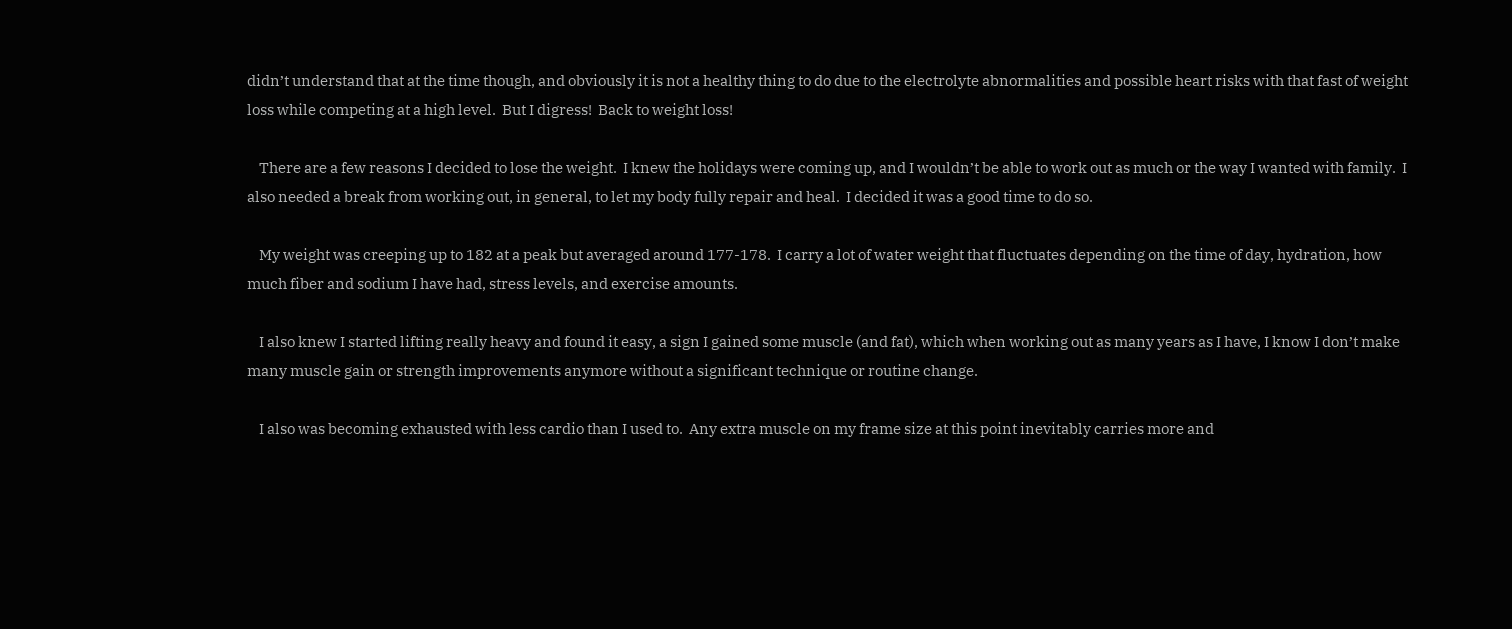didn’t understand that at the time though, and obviously it is not a healthy thing to do due to the electrolyte abnormalities and possible heart risks with that fast of weight loss while competing at a high level.  But I digress!  Back to weight loss!

    There are a few reasons I decided to lose the weight.  I knew the holidays were coming up, and I wouldn’t be able to work out as much or the way I wanted with family.  I also needed a break from working out, in general, to let my body fully repair and heal.  I decided it was a good time to do so.

    My weight was creeping up to 182 at a peak but averaged around 177-178.  I carry a lot of water weight that fluctuates depending on the time of day, hydration, how much fiber and sodium I have had, stress levels, and exercise amounts.

    I also knew I started lifting really heavy and found it easy, a sign I gained some muscle (and fat), which when working out as many years as I have, I know I don’t make many muscle gain or strength improvements anymore without a significant technique or routine change.

    I also was becoming exhausted with less cardio than I used to.  Any extra muscle on my frame size at this point inevitably carries more and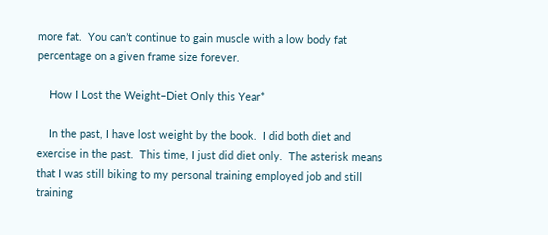more fat.  You can’t continue to gain muscle with a low body fat percentage on a given frame size forever.

    How I Lost the Weight–Diet Only this Year*

    In the past, I have lost weight by the book.  I did both diet and exercise in the past.  This time, I just did diet only.  The asterisk means that I was still biking to my personal training employed job and still training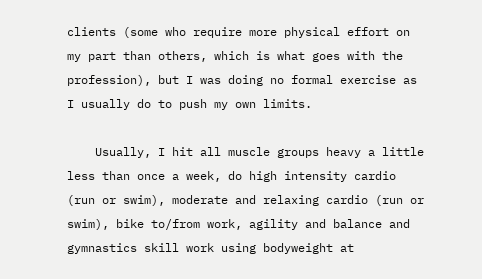clients (some who require more physical effort on my part than others, which is what goes with the profession), but I was doing no formal exercise as I usually do to push my own limits.

    Usually, I hit all muscle groups heavy a little less than once a week, do high intensity cardio (run or swim), moderate and relaxing cardio (run or swim), bike to/from work, agility and balance and gymnastics skill work using bodyweight at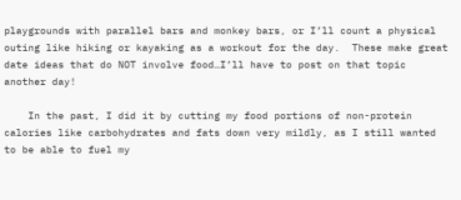playgrounds with parallel bars and monkey bars, or I’ll count a physical outing like hiking or kayaking as a workout for the day.  These make great date ideas that do NOT involve food…I’ll have to post on that topic another day!

    In the past, I did it by cutting my food portions of non-protein calories like carbohydrates and fats down very mildly, as I still wanted to be able to fuel my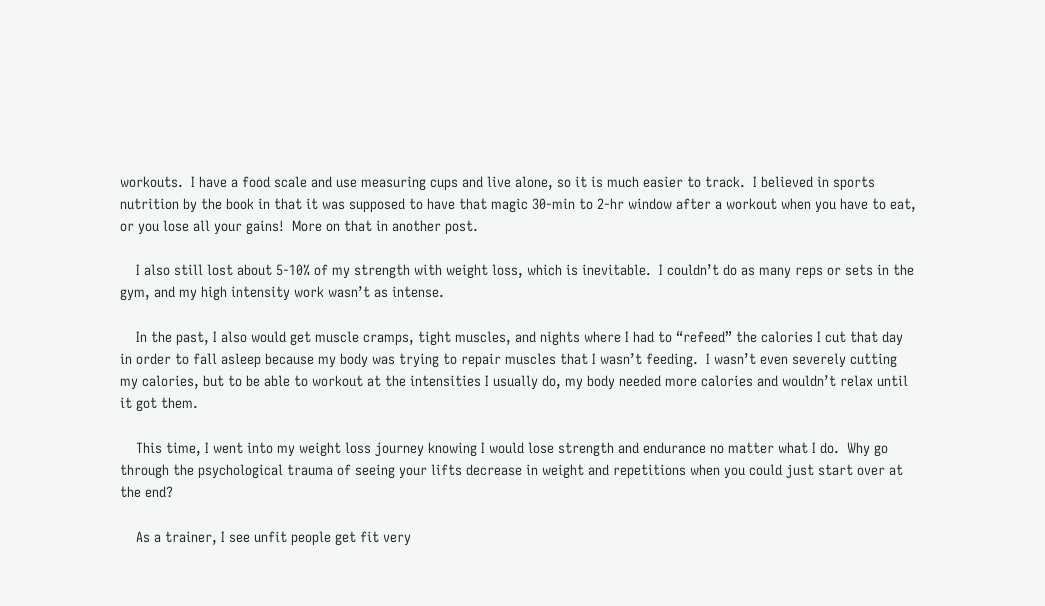workouts.  I have a food scale and use measuring cups and live alone, so it is much easier to track.  I believed in sports nutrition by the book in that it was supposed to have that magic 30-min to 2-hr window after a workout when you have to eat, or you lose all your gains!  More on that in another post.

    I also still lost about 5-10% of my strength with weight loss, which is inevitable.  I couldn’t do as many reps or sets in the gym, and my high intensity work wasn’t as intense.

    In the past, I also would get muscle cramps, tight muscles, and nights where I had to “refeed” the calories I cut that day in order to fall asleep because my body was trying to repair muscles that I wasn’t feeding.  I wasn’t even severely cutting my calories, but to be able to workout at the intensities I usually do, my body needed more calories and wouldn’t relax until it got them.

    This time, I went into my weight loss journey knowing I would lose strength and endurance no matter what I do.  Why go through the psychological trauma of seeing your lifts decrease in weight and repetitions when you could just start over at the end?

    As a trainer, I see unfit people get fit very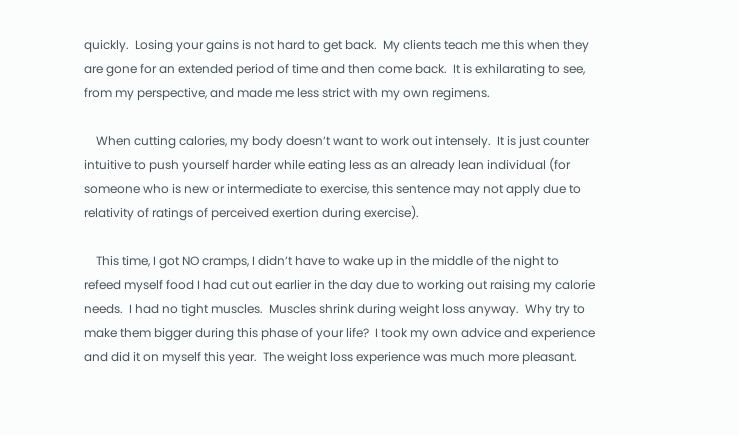quickly.  Losing your gains is not hard to get back.  My clients teach me this when they are gone for an extended period of time and then come back.  It is exhilarating to see, from my perspective, and made me less strict with my own regimens.

    When cutting calories, my body doesn’t want to work out intensely.  It is just counter intuitive to push yourself harder while eating less as an already lean individual (for someone who is new or intermediate to exercise, this sentence may not apply due to relativity of ratings of perceived exertion during exercise).

    This time, I got NO cramps, I didn’t have to wake up in the middle of the night to refeed myself food I had cut out earlier in the day due to working out raising my calorie needs.  I had no tight muscles.  Muscles shrink during weight loss anyway.  Why try to make them bigger during this phase of your life?  I took my own advice and experience and did it on myself this year.  The weight loss experience was much more pleasant.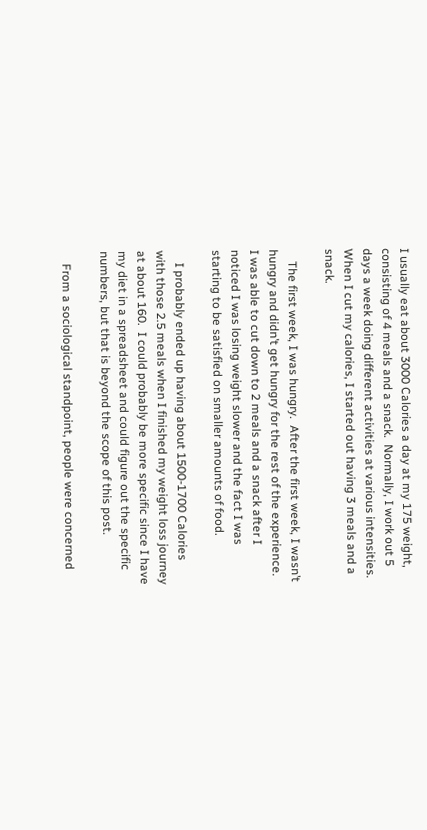I usually eat about 3000 Calories a day at my 175 weight, consisting of 4 meals and a snack.  Normally, I work out 5 days a week doing different activities at various intensities.  When I cut my calories, I started out having 3 meals and a snack.

    The first week, I was hungry.  After the first week, I wasn’t hungry and didn’t get hungry for the rest of the experience.  I was able to cut down to 2 meals and a snack after I noticed I was losing weight slower and the fact I was starting to be satisfied on smaller amounts of food.

    I probably ended up having about 1500-1700 Calories with those 2.5 meals when I finished my weight loss journey at about 160.  I could probably be more specific since I have my diet in a spreadsheet and could figure out the specific numbers, but that is beyond the scope of this post.

    From a sociological standpoint, people were concerned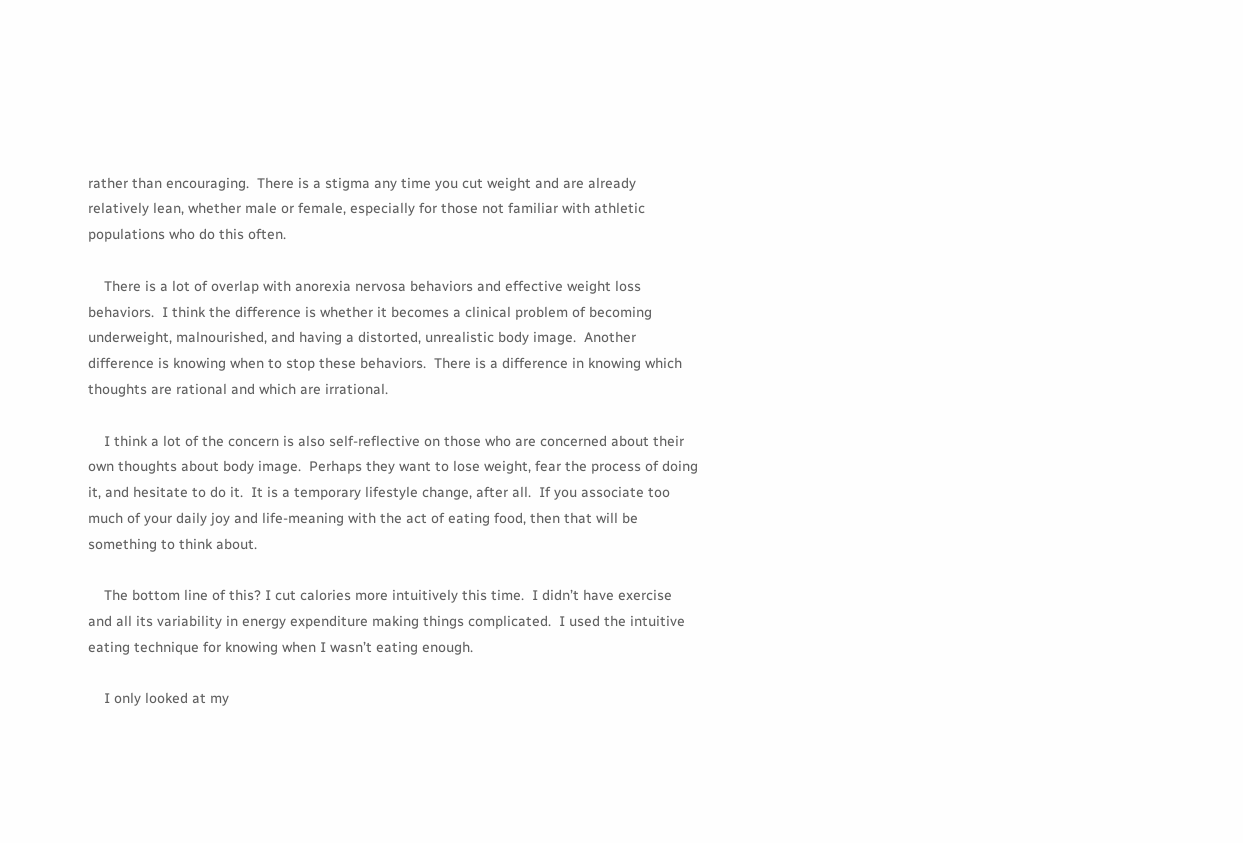rather than encouraging.  There is a stigma any time you cut weight and are already relatively lean, whether male or female, especially for those not familiar with athletic populations who do this often.

    There is a lot of overlap with anorexia nervosa behaviors and effective weight loss behaviors.  I think the difference is whether it becomes a clinical problem of becoming underweight, malnourished, and having a distorted, unrealistic body image.  Another difference is knowing when to stop these behaviors.  There is a difference in knowing which thoughts are rational and which are irrational.

    I think a lot of the concern is also self-reflective on those who are concerned about their own thoughts about body image.  Perhaps they want to lose weight, fear the process of doing it, and hesitate to do it.  It is a temporary lifestyle change, after all.  If you associate too much of your daily joy and life-meaning with the act of eating food, then that will be something to think about.

    The bottom line of this? I cut calories more intuitively this time.  I didn’t have exercise and all its variability in energy expenditure making things complicated.  I used the intuitive eating technique for knowing when I wasn’t eating enough.

    I only looked at my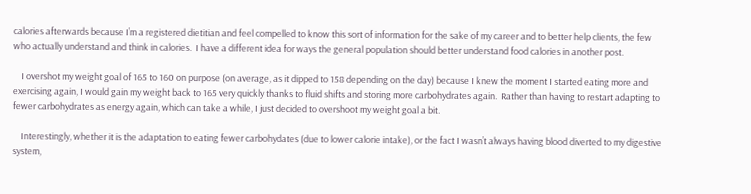calories afterwards because I’m a registered dietitian and feel compelled to know this sort of information for the sake of my career and to better help clients, the few who actually understand and think in calories.  I have a different idea for ways the general population should better understand food calories in another post.

    I overshot my weight goal of 165 to 160 on purpose (on average, as it dipped to 158 depending on the day) because I knew the moment I started eating more and exercising again, I would gain my weight back to 165 very quickly thanks to fluid shifts and storing more carbohydrates again.  Rather than having to restart adapting to fewer carbohydrates as energy again, which can take a while, I just decided to overshoot my weight goal a bit.

    Interestingly, whether it is the adaptation to eating fewer carbohydates (due to lower calorie intake), or the fact I wasn’t always having blood diverted to my digestive system,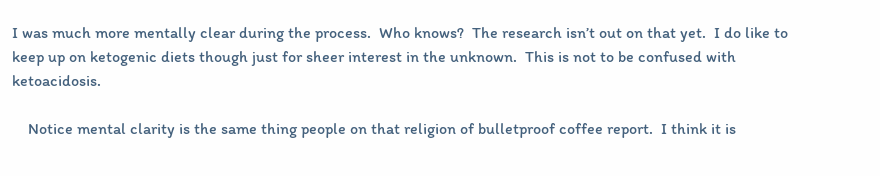I was much more mentally clear during the process.  Who knows?  The research isn’t out on that yet.  I do like to keep up on ketogenic diets though just for sheer interest in the unknown.  This is not to be confused with ketoacidosis.

    Notice mental clarity is the same thing people on that religion of bulletproof coffee report.  I think it is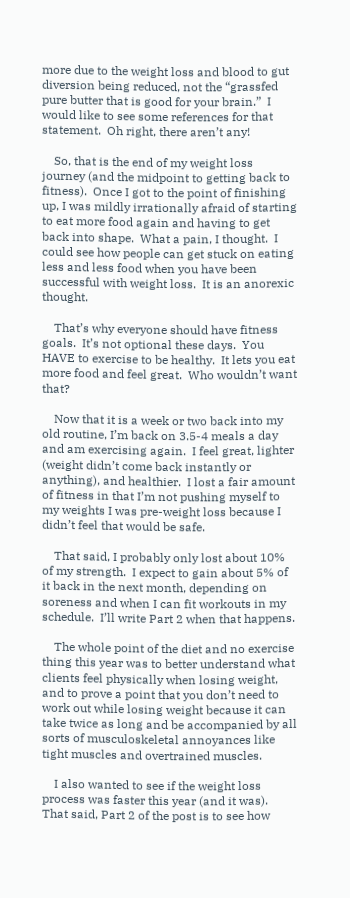more due to the weight loss and blood to gut diversion being reduced, not the “grassfed pure butter that is good for your brain.”  I would like to see some references for that statement.  Oh right, there aren’t any!

    So, that is the end of my weight loss journey (and the midpoint to getting back to fitness).  Once I got to the point of finishing up, I was mildly irrationally afraid of starting to eat more food again and having to get back into shape.  What a pain, I thought.  I could see how people can get stuck on eating less and less food when you have been successful with weight loss.  It is an anorexic thought.

    That’s why everyone should have fitness goals.  It’s not optional these days.  You HAVE to exercise to be healthy.  It lets you eat more food and feel great.  Who wouldn’t want that?

    Now that it is a week or two back into my old routine, I’m back on 3.5-4 meals a day and am exercising again.  I feel great, lighter (weight didn’t come back instantly or anything), and healthier.  I lost a fair amount of fitness in that I’m not pushing myself to my weights I was pre-weight loss because I didn’t feel that would be safe.

    That said, I probably only lost about 10% of my strength.  I expect to gain about 5% of it back in the next month, depending on soreness and when I can fit workouts in my schedule.  I’ll write Part 2 when that happens.

    The whole point of the diet and no exercise thing this year was to better understand what clients feel physically when losing weight, and to prove a point that you don’t need to work out while losing weight because it can take twice as long and be accompanied by all sorts of musculoskeletal annoyances like tight muscles and overtrained muscles.

    I also wanted to see if the weight loss process was faster this year (and it was).  That said, Part 2 of the post is to see how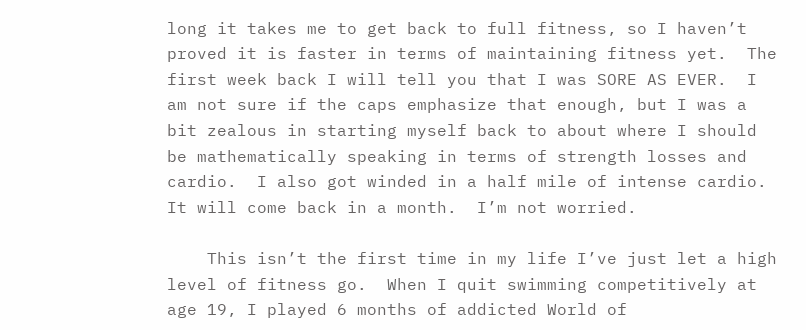long it takes me to get back to full fitness, so I haven’t proved it is faster in terms of maintaining fitness yet.  The first week back I will tell you that I was SORE AS EVER.  I am not sure if the caps emphasize that enough, but I was a bit zealous in starting myself back to about where I should be mathematically speaking in terms of strength losses and cardio.  I also got winded in a half mile of intense cardio.  It will come back in a month.  I’m not worried.

    This isn’t the first time in my life I’ve just let a high level of fitness go.  When I quit swimming competitively at age 19, I played 6 months of addicted World of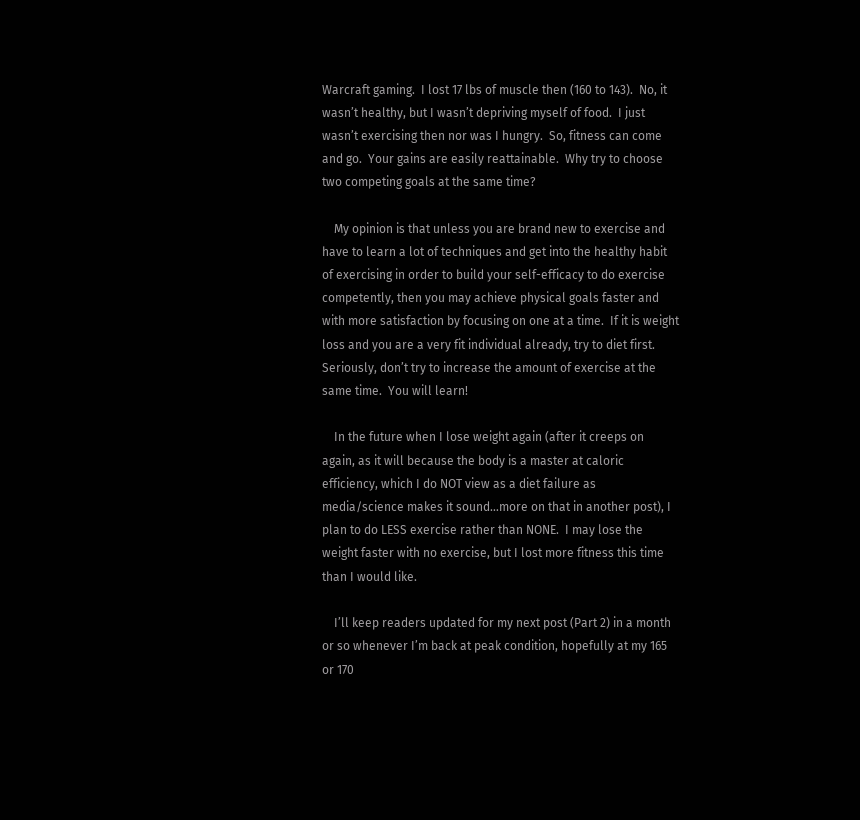Warcraft gaming.  I lost 17 lbs of muscle then (160 to 143).  No, it wasn’t healthy, but I wasn’t depriving myself of food.  I just wasn’t exercising then nor was I hungry.  So, fitness can come and go.  Your gains are easily reattainable.  Why try to choose two competing goals at the same time?

    My opinion is that unless you are brand new to exercise and have to learn a lot of techniques and get into the healthy habit of exercising in order to build your self-efficacy to do exercise competently, then you may achieve physical goals faster and with more satisfaction by focusing on one at a time.  If it is weight loss and you are a very fit individual already, try to diet first.  Seriously, don’t try to increase the amount of exercise at the same time.  You will learn!

    In the future when I lose weight again (after it creeps on again, as it will because the body is a master at caloric efficiency, which I do NOT view as a diet failure as media/science makes it sound…more on that in another post), I plan to do LESS exercise rather than NONE.  I may lose the weight faster with no exercise, but I lost more fitness this time than I would like.

    I’ll keep readers updated for my next post (Part 2) in a month or so whenever I’m back at peak condition, hopefully at my 165 or 170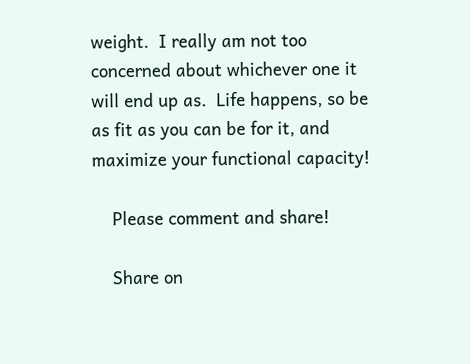weight.  I really am not too concerned about whichever one it will end up as.  Life happens, so be as fit as you can be for it, and maximize your functional capacity!

    Please comment and share!

    Share on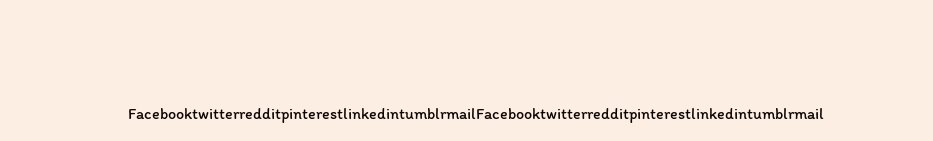FacebooktwitterredditpinterestlinkedintumblrmailFacebooktwitterredditpinterestlinkedintumblrmail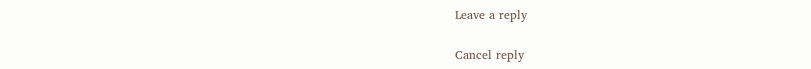Leave a reply

Cancel reply